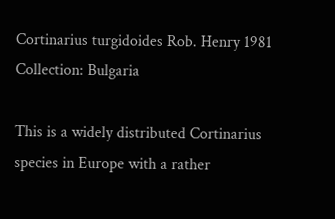Cortinarius turgidoides Rob. Henry 1981                                                    Collection: Bulgaria

This is a widely distributed Cortinarius species in Europe with a rather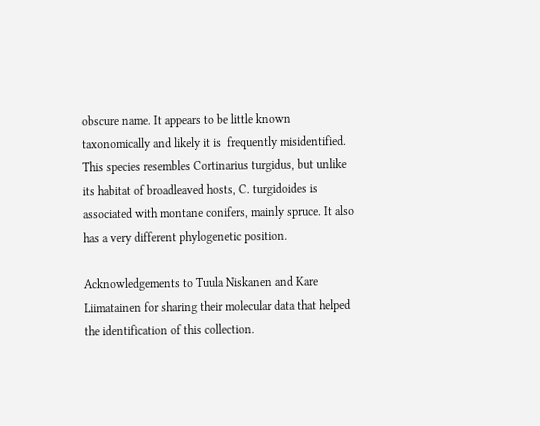obscure name. It appears to be little known taxonomically and likely it is  frequently misidentified. This species resembles Cortinarius turgidus, but unlike its habitat of broadleaved hosts, C. turgidoides is associated with montane conifers, mainly spruce. It also has a very different phylogenetic position.

Acknowledgements to Tuula Niskanen and Kare Liimatainen for sharing their molecular data that helped the identification of this collection.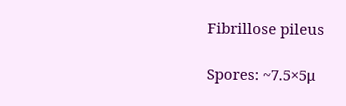Fibrillose pileus

Spores: ~7.5×5μ